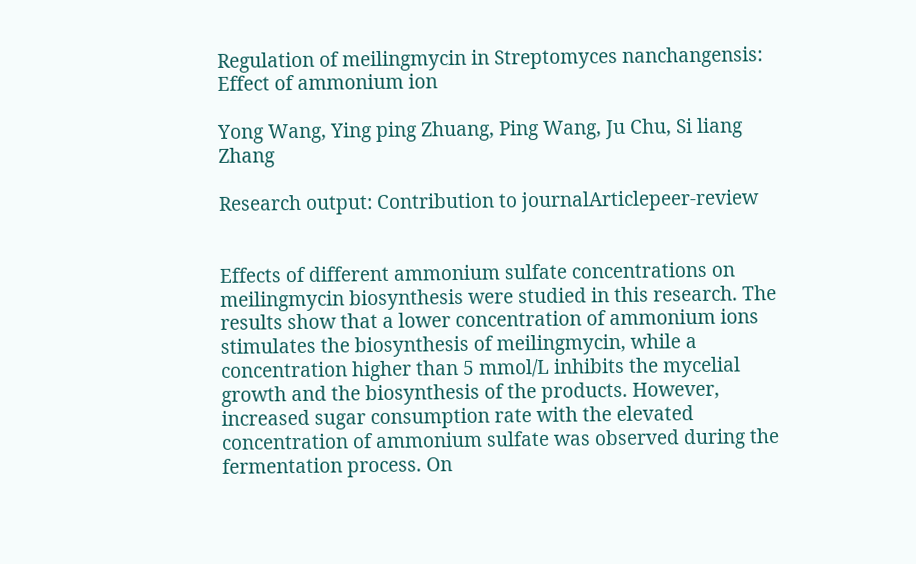Regulation of meilingmycin in Streptomyces nanchangensis: Effect of ammonium ion

Yong Wang, Ying ping Zhuang, Ping Wang, Ju Chu, Si liang Zhang

Research output: Contribution to journalArticlepeer-review


Effects of different ammonium sulfate concentrations on meilingmycin biosynthesis were studied in this research. The results show that a lower concentration of ammonium ions stimulates the biosynthesis of meilingmycin, while a concentration higher than 5 mmol/L inhibits the mycelial growth and the biosynthesis of the products. However, increased sugar consumption rate with the elevated concentration of ammonium sulfate was observed during the fermentation process. On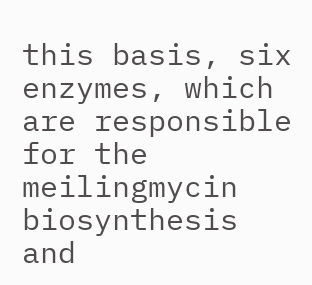this basis, six enzymes, which are responsible for the meilingmycin biosynthesis and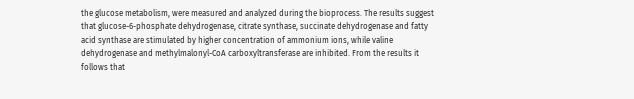the glucose metabolism, were measured and analyzed during the bioprocess. The results suggest that glucose-6-phosphate dehydrogenase, citrate synthase, succinate dehydrogenase and fatty acid synthase are stimulated by higher concentration of ammonium ions, while valine dehydrogenase and methylmalonyl-CoA carboxyltransferase are inhibited. From the results it follows that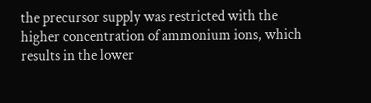the precursor supply was restricted with the higher concentration of ammonium ions, which results in the lower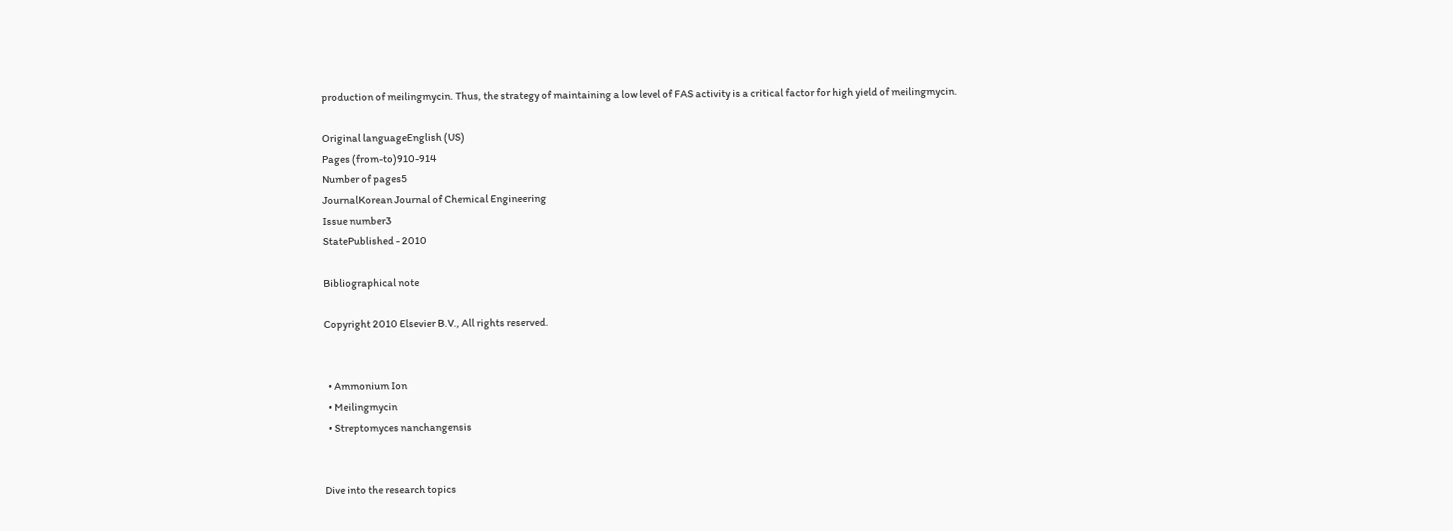production of meilingmycin. Thus, the strategy of maintaining a low level of FAS activity is a critical factor for high yield of meilingmycin.

Original languageEnglish (US)
Pages (from-to)910-914
Number of pages5
JournalKorean Journal of Chemical Engineering
Issue number3
StatePublished - 2010

Bibliographical note

Copyright 2010 Elsevier B.V., All rights reserved.


  • Ammonium Ion
  • Meilingmycin
  • Streptomyces nanchangensis


Dive into the research topics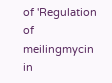of 'Regulation of meilingmycin in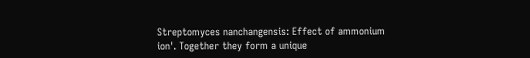Streptomyces nanchangensis: Effect of ammonium ion'. Together they form a unique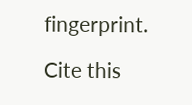fingerprint.

Cite this